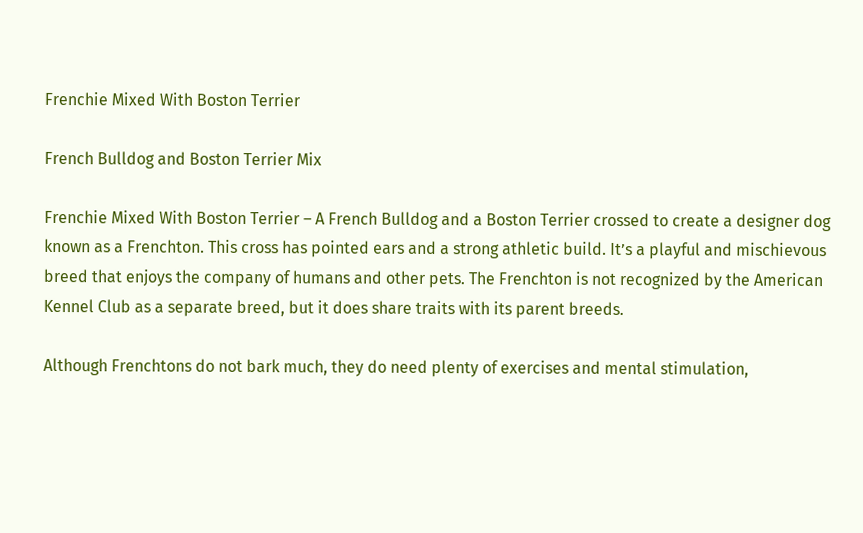Frenchie Mixed With Boston Terrier

French Bulldog and Boston Terrier Mix

Frenchie Mixed With Boston Terrier – A French Bulldog and a Boston Terrier crossed to create a designer dog known as a Frenchton. This cross has pointed ears and a strong athletic build. It’s a playful and mischievous breed that enjoys the company of humans and other pets. The Frenchton is not recognized by the American Kennel Club as a separate breed, but it does share traits with its parent breeds.

Although Frenchtons do not bark much, they do need plenty of exercises and mental stimulation,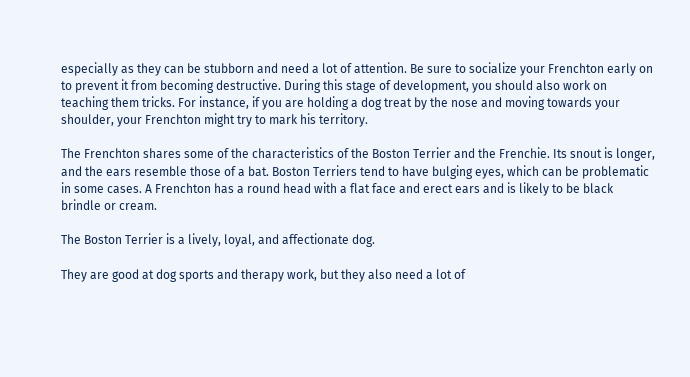especially as they can be stubborn and need a lot of attention. Be sure to socialize your Frenchton early on to prevent it from becoming destructive. During this stage of development, you should also work on teaching them tricks. For instance, if you are holding a dog treat by the nose and moving towards your shoulder, your Frenchton might try to mark his territory.

The Frenchton shares some of the characteristics of the Boston Terrier and the Frenchie. Its snout is longer, and the ears resemble those of a bat. Boston Terriers tend to have bulging eyes, which can be problematic in some cases. A Frenchton has a round head with a flat face and erect ears and is likely to be black brindle or cream.

The Boston Terrier is a lively, loyal, and affectionate dog.

They are good at dog sports and therapy work, but they also need a lot of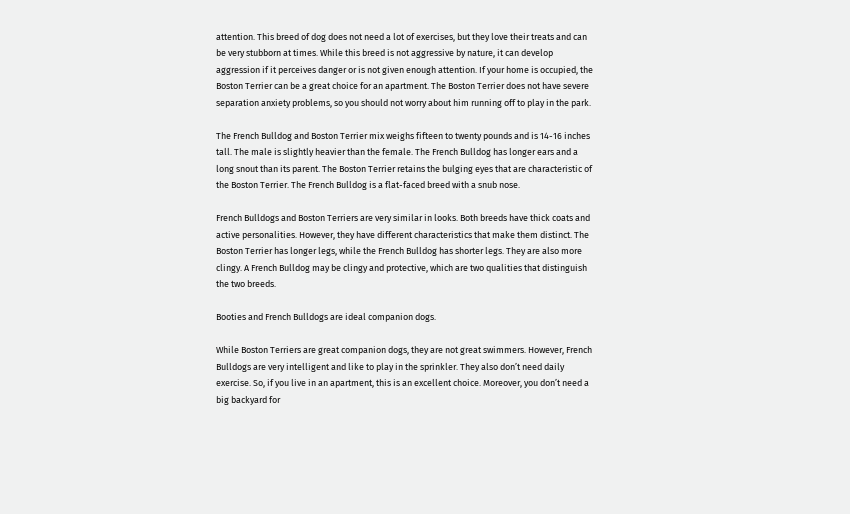attention. This breed of dog does not need a lot of exercises, but they love their treats and can be very stubborn at times. While this breed is not aggressive by nature, it can develop aggression if it perceives danger or is not given enough attention. If your home is occupied, the Boston Terrier can be a great choice for an apartment. The Boston Terrier does not have severe separation anxiety problems, so you should not worry about him running off to play in the park.

The French Bulldog and Boston Terrier mix weighs fifteen to twenty pounds and is 14-16 inches tall. The male is slightly heavier than the female. The French Bulldog has longer ears and a long snout than its parent. The Boston Terrier retains the bulging eyes that are characteristic of the Boston Terrier. The French Bulldog is a flat-faced breed with a snub nose.

French Bulldogs and Boston Terriers are very similar in looks. Both breeds have thick coats and active personalities. However, they have different characteristics that make them distinct. The Boston Terrier has longer legs, while the French Bulldog has shorter legs. They are also more clingy. A French Bulldog may be clingy and protective, which are two qualities that distinguish the two breeds.

Booties and French Bulldogs are ideal companion dogs.

While Boston Terriers are great companion dogs, they are not great swimmers. However, French Bulldogs are very intelligent and like to play in the sprinkler. They also don’t need daily exercise. So, if you live in an apartment, this is an excellent choice. Moreover, you don’t need a big backyard for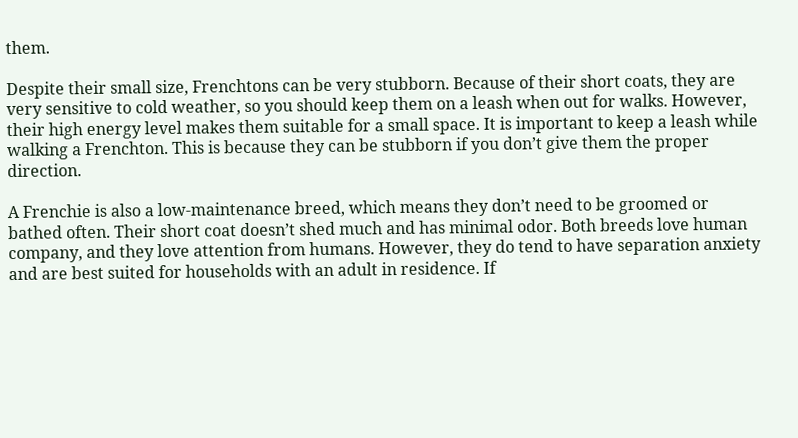them.

Despite their small size, Frenchtons can be very stubborn. Because of their short coats, they are very sensitive to cold weather, so you should keep them on a leash when out for walks. However, their high energy level makes them suitable for a small space. It is important to keep a leash while walking a Frenchton. This is because they can be stubborn if you don’t give them the proper direction.

A Frenchie is also a low-maintenance breed, which means they don’t need to be groomed or bathed often. Their short coat doesn’t shed much and has minimal odor. Both breeds love human company, and they love attention from humans. However, they do tend to have separation anxiety and are best suited for households with an adult in residence. If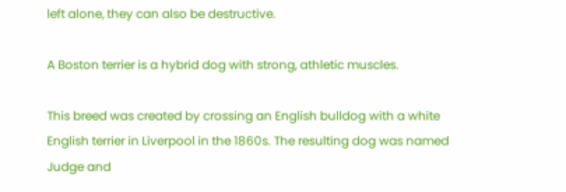left alone, they can also be destructive.

A Boston terrier is a hybrid dog with strong, athletic muscles.

This breed was created by crossing an English bulldog with a white English terrier in Liverpool in the 1860s. The resulting dog was named Judge and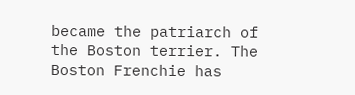became the patriarch of the Boston terrier. The Boston Frenchie has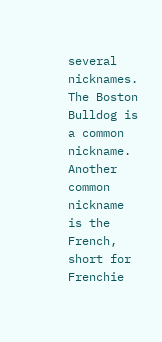several nicknames. The Boston Bulldog is a common nickname. Another common nickname is the French, short for Frenchie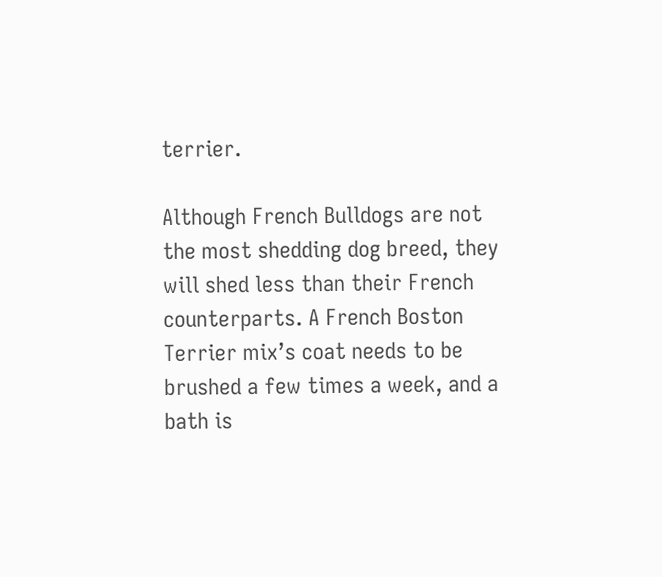terrier.

Although French Bulldogs are not the most shedding dog breed, they will shed less than their French counterparts. A French Boston Terrier mix’s coat needs to be brushed a few times a week, and a bath is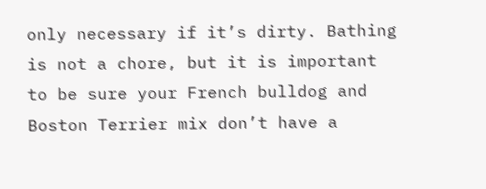only necessary if it’s dirty. Bathing is not a chore, but it is important to be sure your French bulldog and Boston Terrier mix don’t have a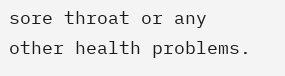sore throat or any other health problems.